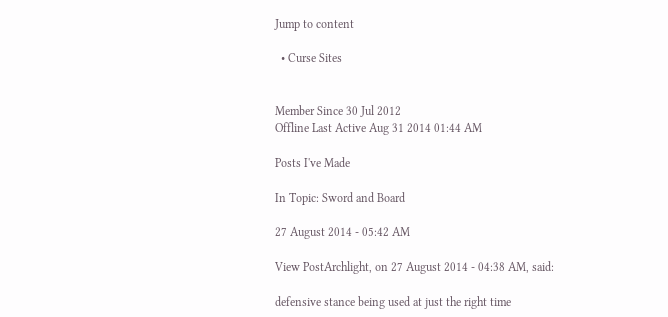Jump to content

  • Curse Sites


Member Since 30 Jul 2012
Offline Last Active Aug 31 2014 01:44 AM

Posts I've Made

In Topic: Sword and Board

27 August 2014 - 05:42 AM

View PostArchlight, on 27 August 2014 - 04:38 AM, said:

defensive stance being used at just the right time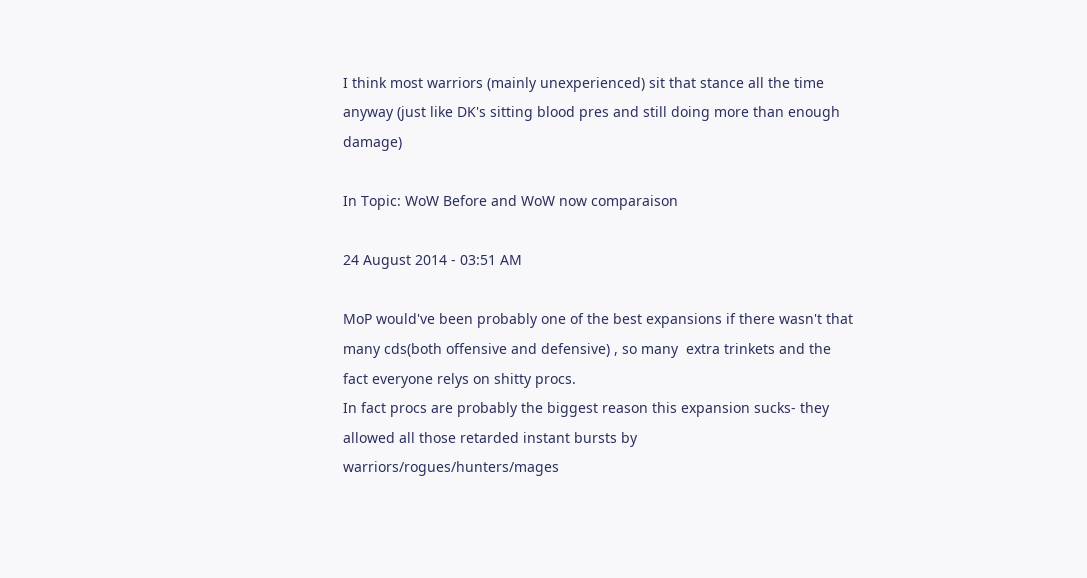I think most warriors (mainly unexperienced) sit that stance all the time anyway (just like DK's sitting blood pres and still doing more than enough damage)

In Topic: WoW Before and WoW now comparaison

24 August 2014 - 03:51 AM

MoP would've been probably one of the best expansions if there wasn't that many cds(both offensive and defensive) , so many  extra trinkets and the fact everyone relys on shitty procs.
In fact procs are probably the biggest reason this expansion sucks- they allowed all those retarded instant bursts by warriors/rogues/hunters/mages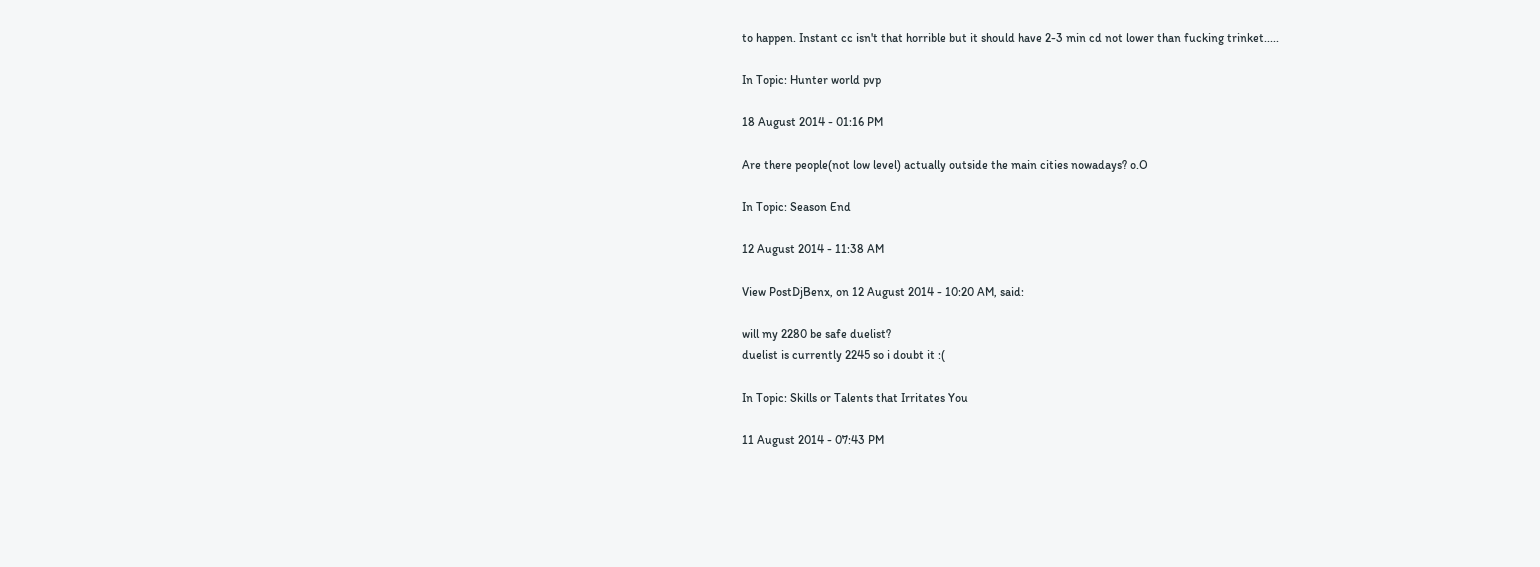to happen. Instant cc isn't that horrible but it should have 2-3 min cd not lower than fucking trinket.....

In Topic: Hunter world pvp

18 August 2014 - 01:16 PM

Are there people(not low level) actually outside the main cities nowadays? o.O

In Topic: Season End

12 August 2014 - 11:38 AM

View PostDjBenx, on 12 August 2014 - 10:20 AM, said:

will my 2280 be safe duelist?
duelist is currently 2245 so i doubt it :(

In Topic: Skills or Talents that Irritates You

11 August 2014 - 07:43 PM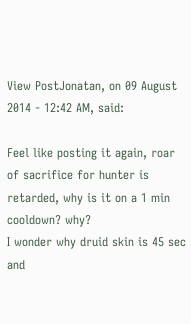View PostJonatan, on 09 August 2014 - 12:42 AM, said:

Feel like posting it again, roar of sacrifice for hunter is retarded, why is it on a 1 min cooldown? why?
I wonder why druid skin is 45 sec and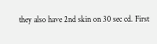they also have 2nd skin on 30 sec cd. First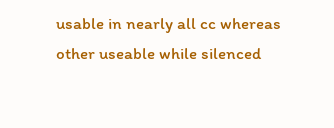usable in nearly all cc whereas other useable while silenced